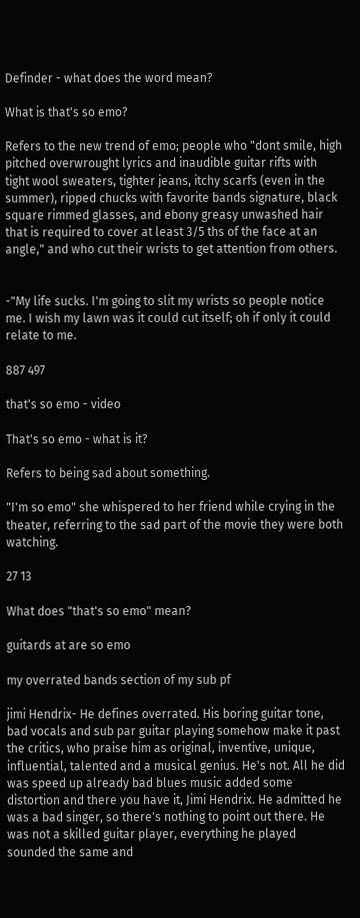Definder - what does the word mean?

What is that's so emo?

Refers to the new trend of emo; people who "dont smile, high pitched overwrought lyrics and inaudible guitar rifts with tight wool sweaters, tighter jeans, itchy scarfs (even in the summer), ripped chucks with favorite bands signature, black square rimmed glasses, and ebony greasy unwashed hair that is required to cover at least 3/5 ths of the face at an angle," and who cut their wrists to get attention from others.


-"My life sucks. I'm going to slit my wrists so people notice me. I wish my lawn was it could cut itself; oh if only it could relate to me.

887 497

that's so emo - video

That's so emo - what is it?

Refers to being sad about something.

"I'm so emo" she whispered to her friend while crying in the theater, referring to the sad part of the movie they were both watching.

27 13

What does "that's so emo" mean?

guitards at are so emo

my overrated bands section of my sub pf

jimi Hendrix- He defines overrated. His boring guitar tone, bad vocals and sub par guitar playing somehow make it past the critics, who praise him as original, inventive, unique, influential, talented and a musical genius. He's not. All he did was speed up already bad blues music added some distortion and there you have it, Jimi Hendrix. He admitted he was a bad singer, so there's nothing to point out there. He was not a skilled guitar player, everything he played sounded the same and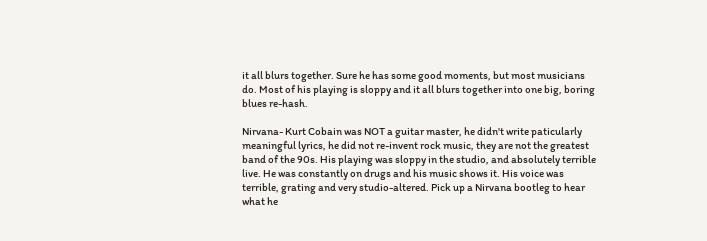it all blurs together. Sure he has some good moments, but most musicians do. Most of his playing is sloppy and it all blurs together into one big, boring blues re-hash.

Nirvana- Kurt Cobain was NOT a guitar master, he didn't write paticularly meaningful lyrics, he did not re-invent rock music, they are not the greatest band of the 90s. His playing was sloppy in the studio, and absolutely terrible live. He was constantly on drugs and his music shows it. His voice was terrible, grating and very studio-altered. Pick up a Nirvana bootleg to hear what he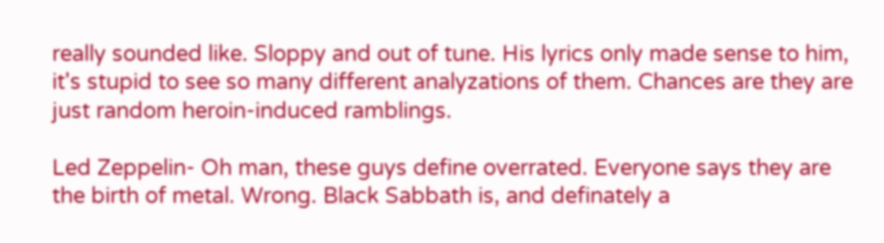really sounded like. Sloppy and out of tune. His lyrics only made sense to him, it's stupid to see so many different analyzations of them. Chances are they are just random heroin-induced ramblings.

Led Zeppelin- Oh man, these guys define overrated. Everyone says they are the birth of metal. Wrong. Black Sabbath is, and definately a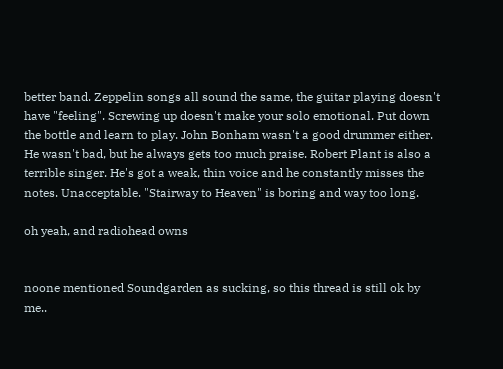better band. Zeppelin songs all sound the same, the guitar playing doesn't have "feeling". Screwing up doesn't make your solo emotional. Put down the bottle and learn to play. John Bonham wasn't a good drummer either. He wasn't bad, but he always gets too much praise. Robert Plant is also a terrible singer. He's got a weak, thin voice and he constantly misses the notes. Unacceptable. "Stairway to Heaven" is boring and way too long.

oh yeah, and radiohead owns


noone mentioned Soundgarden as sucking, so this thread is still ok by me..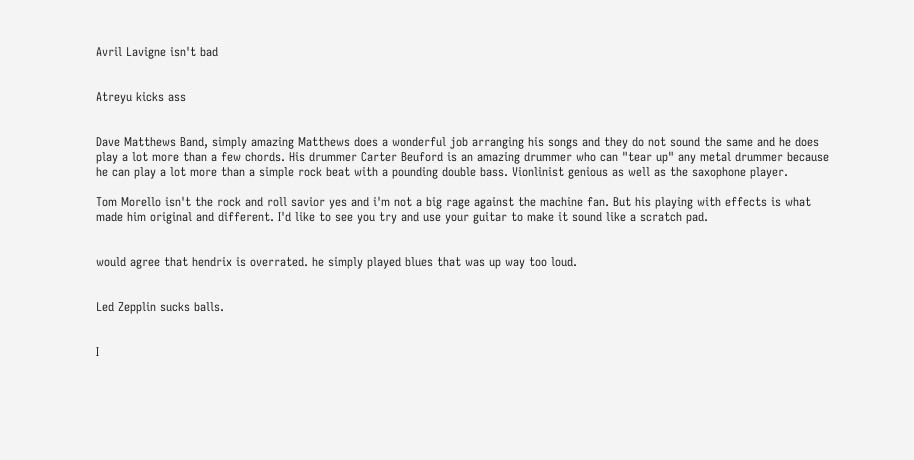Avril Lavigne isn't bad


Atreyu kicks ass


Dave Matthews Band, simply amazing Matthews does a wonderful job arranging his songs and they do not sound the same and he does play a lot more than a few chords. His drummer Carter Beuford is an amazing drummer who can "tear up" any metal drummer because he can play a lot more than a simple rock beat with a pounding double bass. Vionlinist genious as well as the saxophone player.

Tom Morello isn't the rock and roll savior yes and i'm not a big rage against the machine fan. But his playing with effects is what made him original and different. I'd like to see you try and use your guitar to make it sound like a scratch pad.


would agree that hendrix is overrated. he simply played blues that was up way too loud.


Led Zepplin sucks balls.


I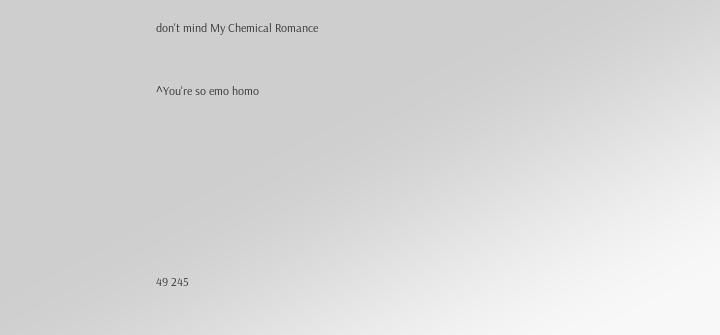don't mind My Chemical Romance


^You're so emo homo








49 245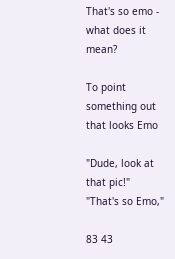That's so emo - what does it mean?

To point something out that looks Emo

"Dude, look at that pic!"
"That's so Emo,"

83 43